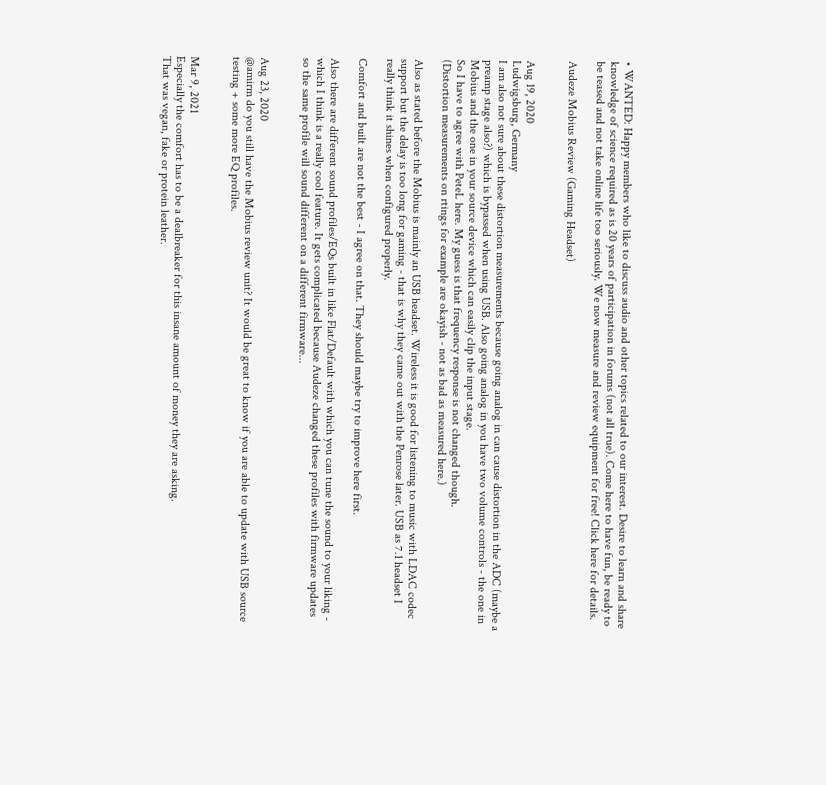• WANTED: Happy members who like to discuss audio and other topics related to our interest. Desire to learn and share knowledge of science required as is 20 years of participation in forums (not all true). Come here to have fun, be ready to be teased and not take online life too seriously. We now measure and review equipment for free! Click here for details.

Audeze Mobius Review (Gaming Headset)


Aug 19, 2020
Ludwigsburg, Germany
I am also not sure about these distortion measurements because going analog in can cause distortion in the ADC (maybe a preamp stage also?) which is bypassed when using USB. Also going analog in you have two volume controls - the one in Mobius and the one in your source device which can easily clip the input stage.
So I have to agree with PeteL here. My guess is that frequency response is not changed though.
(Distortion measurements on rtings for example are okayish - not as bad as measured here.)

Also as stated before the Mobius is mainly an USB headset. Wireless it is good for listening to music with LDAC codec support but the delay is too long for gaming - that is why they came out with the Penrose later. USB as 7.1 headset I really think it shines when configured properly.

Comfort and built are not the best - I agree on that. They should maybe try to improve here first.

Also there are different sound profiles/EQs built in like Flat/Default with which you can tune the sound to your liking - which I think is a really cool feature. It gets complicated because Audeze changed these profiles with firmware updates so the same profile will sound different on a different firmware...


Aug 23, 2020
@amirm do you still have the Mobius review unit? It would be great to know if you are able to update with USB source testing + some more EQ profiles.


Mar 9, 2021
Especially the comfort has to be a dealbreaker for this insane amount of money they are asking.
That was vegan, fake or protein leather.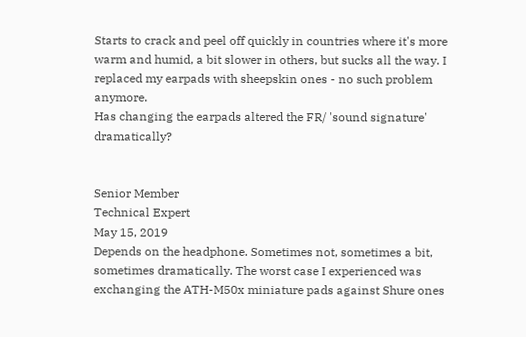Starts to crack and peel off quickly in countries where it's more warm and humid, a bit slower in others, but sucks all the way. I replaced my earpads with sheepskin ones - no such problem anymore.
Has changing the earpads altered the FR/ 'sound signature' dramatically?


Senior Member
Technical Expert
May 15, 2019
Depends on the headphone. Sometimes not, sometimes a bit, sometimes dramatically. The worst case I experienced was exchanging the ATH-M50x miniature pads against Shure ones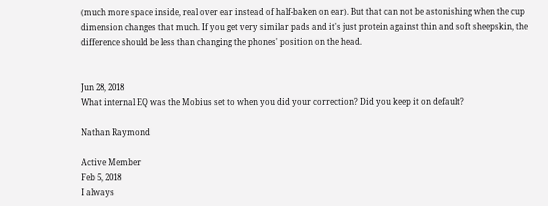(much more space inside, real over ear instead of half-baken on ear). But that can not be astonishing when the cup dimension changes that much. If you get very similar pads and it's just protein against thin and soft sheepskin, the difference should be less than changing the phones' position on the head.


Jun 28, 2018
What internal EQ was the Mobius set to when you did your correction? Did you keep it on default?

Nathan Raymond

Active Member
Feb 5, 2018
I always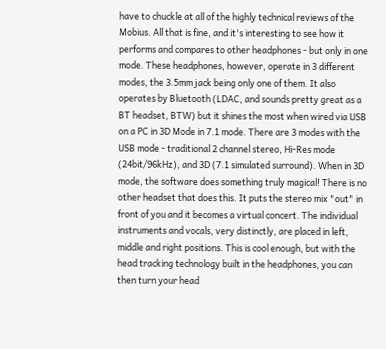have to chuckle at all of the highly technical reviews of the Mobius. All that is fine, and it's interesting to see how it performs and compares to other headphones - but only in one mode. These headphones, however, operate in 3 different modes, the 3.5mm jack being only one of them. It also operates by Bluetooth (LDAC, and sounds pretty great as a BT headset, BTW) but it shines the most when wired via USB on a PC in 3D Mode in 7.1 mode. There are 3 modes with the USB mode - traditional 2 channel stereo, Hi-Res mode (24bit/96kHz), and 3D (7.1 simulated surround). When in 3D mode, the software does something truly magical! There is no other headset that does this. It puts the stereo mix "out" in front of you and it becomes a virtual concert. The individual instruments and vocals, very distinctly, are placed in left, middle and right positions. This is cool enough, but with the head tracking technology built in the headphones, you can then turn your head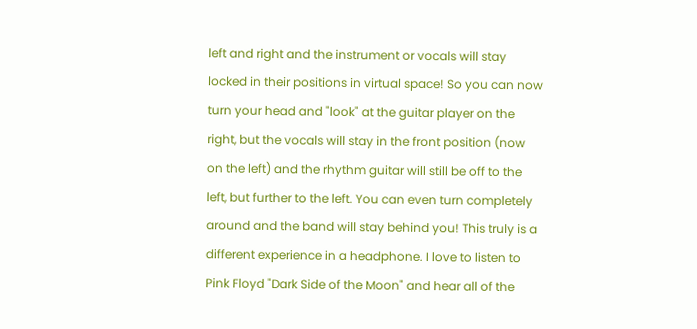left and right and the instrument or vocals will stay locked in their positions in virtual space! So you can now turn your head and "look" at the guitar player on the right, but the vocals will stay in the front position (now on the left) and the rhythm guitar will still be off to the left, but further to the left. You can even turn completely around and the band will stay behind you! This truly is a different experience in a headphone. I love to listen to Pink Floyd "Dark Side of the Moon" and hear all of the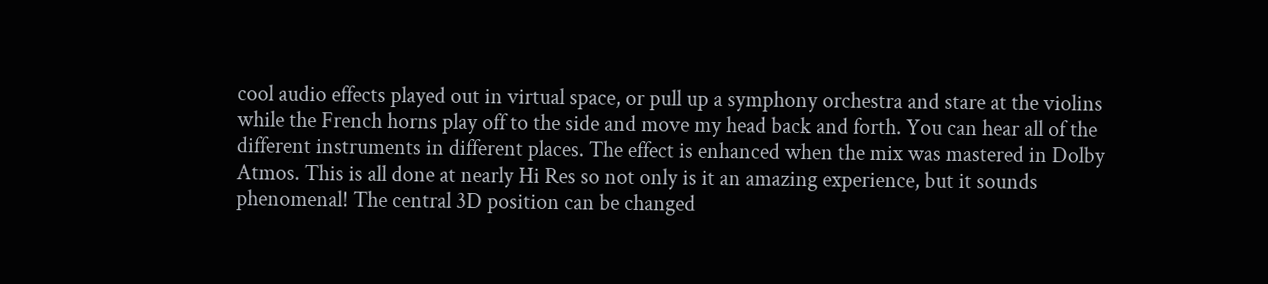cool audio effects played out in virtual space, or pull up a symphony orchestra and stare at the violins while the French horns play off to the side and move my head back and forth. You can hear all of the different instruments in different places. The effect is enhanced when the mix was mastered in Dolby Atmos. This is all done at nearly Hi Res so not only is it an amazing experience, but it sounds phenomenal! The central 3D position can be changed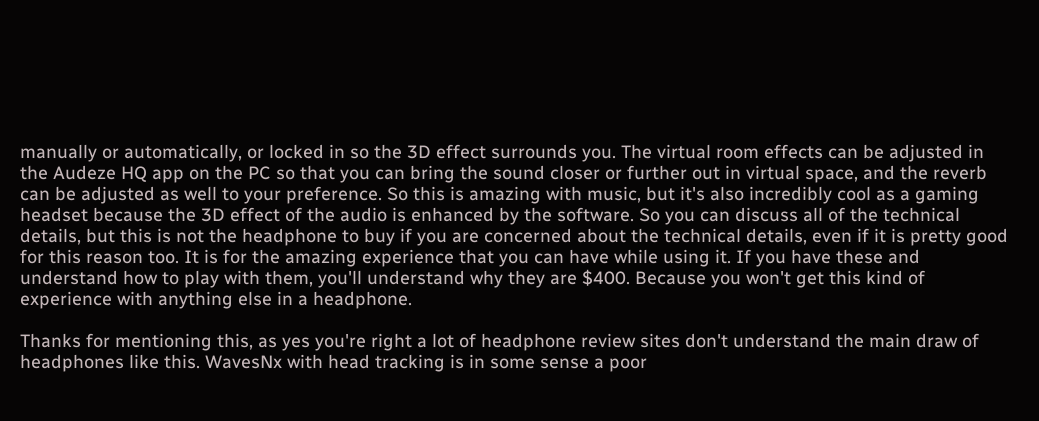manually or automatically, or locked in so the 3D effect surrounds you. The virtual room effects can be adjusted in the Audeze HQ app on the PC so that you can bring the sound closer or further out in virtual space, and the reverb can be adjusted as well to your preference. So this is amazing with music, but it's also incredibly cool as a gaming headset because the 3D effect of the audio is enhanced by the software. So you can discuss all of the technical details, but this is not the headphone to buy if you are concerned about the technical details, even if it is pretty good for this reason too. It is for the amazing experience that you can have while using it. If you have these and understand how to play with them, you'll understand why they are $400. Because you won't get this kind of experience with anything else in a headphone.

Thanks for mentioning this, as yes you're right a lot of headphone review sites don't understand the main draw of headphones like this. WavesNx with head tracking is in some sense a poor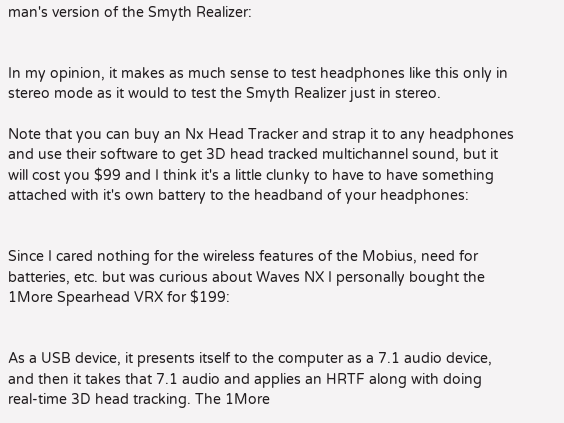man's version of the Smyth Realizer:


In my opinion, it makes as much sense to test headphones like this only in stereo mode as it would to test the Smyth Realizer just in stereo.

Note that you can buy an Nx Head Tracker and strap it to any headphones and use their software to get 3D head tracked multichannel sound, but it will cost you $99 and I think it's a little clunky to have to have something attached with it's own battery to the headband of your headphones:


Since I cared nothing for the wireless features of the Mobius, need for batteries, etc. but was curious about Waves NX I personally bought the 1More Spearhead VRX for $199:


As a USB device, it presents itself to the computer as a 7.1 audio device, and then it takes that 7.1 audio and applies an HRTF along with doing real-time 3D head tracking. The 1More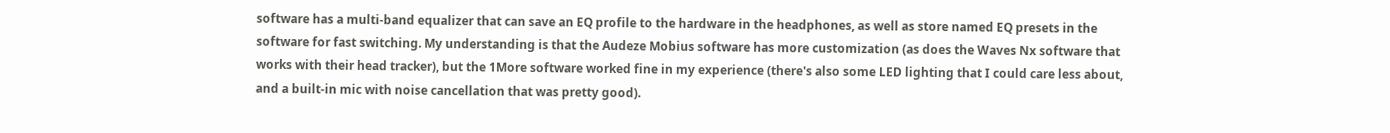software has a multi-band equalizer that can save an EQ profile to the hardware in the headphones, as well as store named EQ presets in the software for fast switching. My understanding is that the Audeze Mobius software has more customization (as does the Waves Nx software that works with their head tracker), but the 1More software worked fine in my experience (there's also some LED lighting that I could care less about, and a built-in mic with noise cancellation that was pretty good).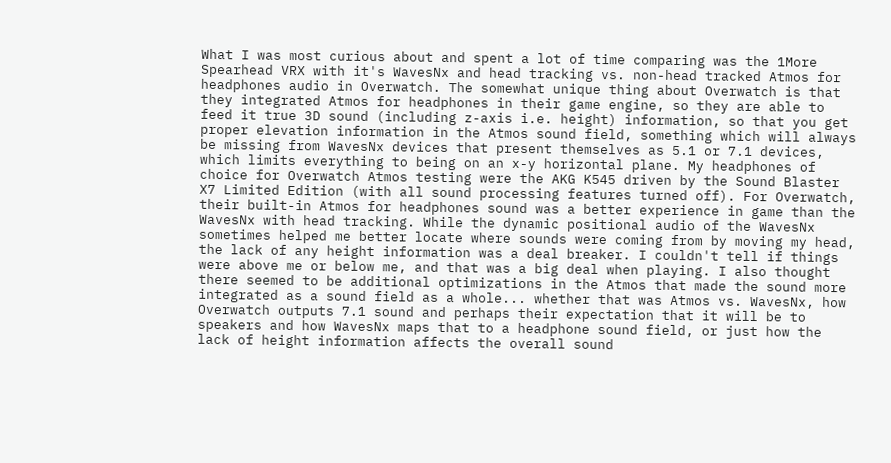What I was most curious about and spent a lot of time comparing was the 1More Spearhead VRX with it's WavesNx and head tracking vs. non-head tracked Atmos for headphones audio in Overwatch. The somewhat unique thing about Overwatch is that they integrated Atmos for headphones in their game engine, so they are able to feed it true 3D sound (including z-axis i.e. height) information, so that you get proper elevation information in the Atmos sound field, something which will always be missing from WavesNx devices that present themselves as 5.1 or 7.1 devices, which limits everything to being on an x-y horizontal plane. My headphones of choice for Overwatch Atmos testing were the AKG K545 driven by the Sound Blaster X7 Limited Edition (with all sound processing features turned off). For Overwatch, their built-in Atmos for headphones sound was a better experience in game than the WavesNx with head tracking. While the dynamic positional audio of the WavesNx sometimes helped me better locate where sounds were coming from by moving my head, the lack of any height information was a deal breaker. I couldn't tell if things were above me or below me, and that was a big deal when playing. I also thought there seemed to be additional optimizations in the Atmos that made the sound more integrated as a sound field as a whole... whether that was Atmos vs. WavesNx, how Overwatch outputs 7.1 sound and perhaps their expectation that it will be to speakers and how WavesNx maps that to a headphone sound field, or just how the lack of height information affects the overall sound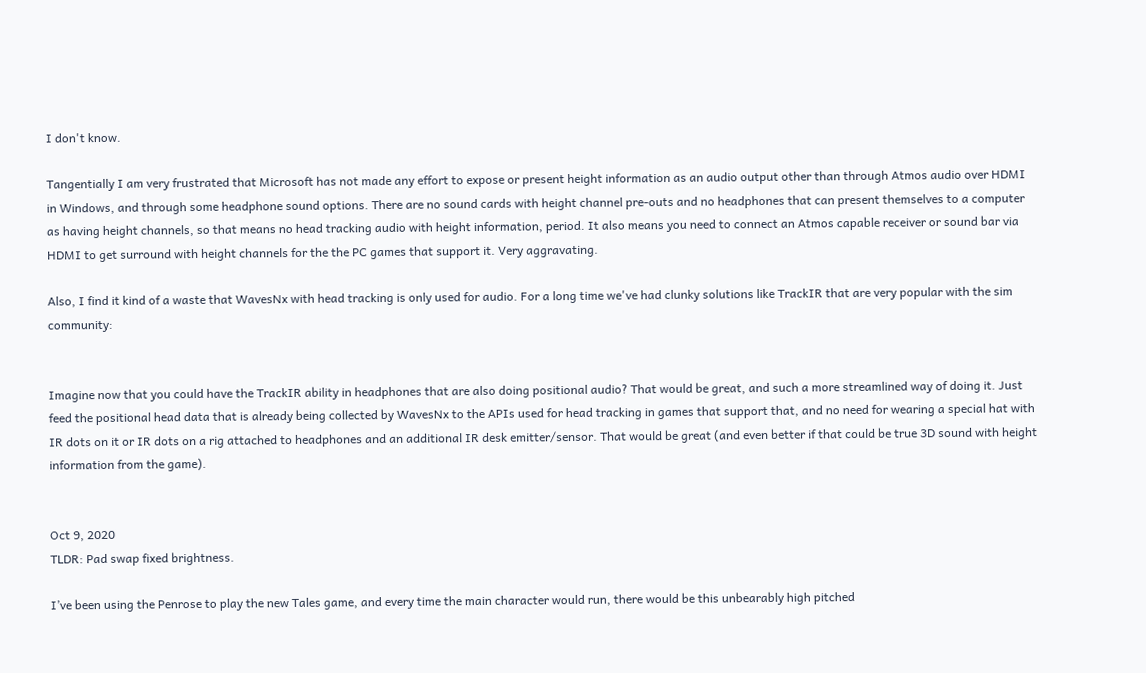I don't know.

Tangentially I am very frustrated that Microsoft has not made any effort to expose or present height information as an audio output other than through Atmos audio over HDMI in Windows, and through some headphone sound options. There are no sound cards with height channel pre-outs and no headphones that can present themselves to a computer as having height channels, so that means no head tracking audio with height information, period. It also means you need to connect an Atmos capable receiver or sound bar via HDMI to get surround with height channels for the the PC games that support it. Very aggravating.

Also, I find it kind of a waste that WavesNx with head tracking is only used for audio. For a long time we've had clunky solutions like TrackIR that are very popular with the sim community:


Imagine now that you could have the TrackIR ability in headphones that are also doing positional audio? That would be great, and such a more streamlined way of doing it. Just feed the positional head data that is already being collected by WavesNx to the APIs used for head tracking in games that support that, and no need for wearing a special hat with IR dots on it or IR dots on a rig attached to headphones and an additional IR desk emitter/sensor. That would be great (and even better if that could be true 3D sound with height information from the game).


Oct 9, 2020
TLDR: Pad swap fixed brightness.

I’ve been using the Penrose to play the new Tales game, and every time the main character would run, there would be this unbearably high pitched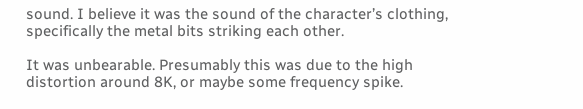sound. I believe it was the sound of the character’s clothing, specifically the metal bits striking each other.

It was unbearable. Presumably this was due to the high distortion around 8K, or maybe some frequency spike.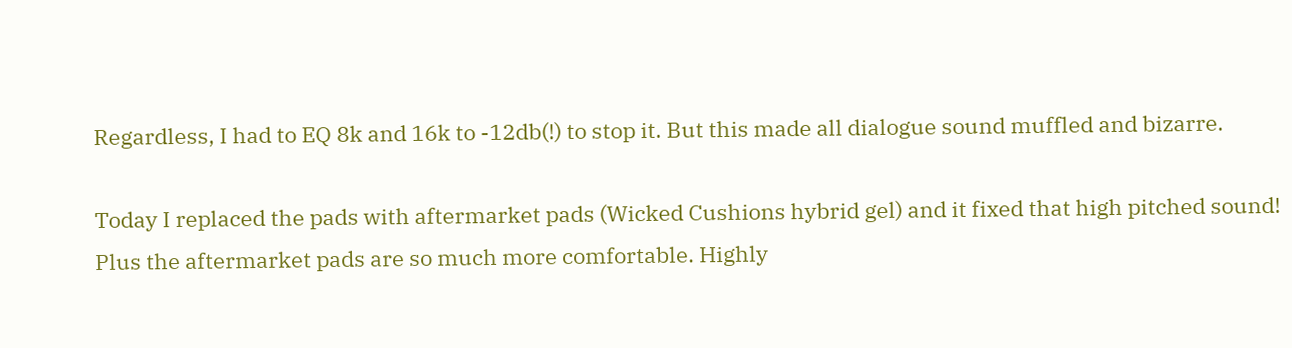Regardless, I had to EQ 8k and 16k to -12db(!) to stop it. But this made all dialogue sound muffled and bizarre.

Today I replaced the pads with aftermarket pads (Wicked Cushions hybrid gel) and it fixed that high pitched sound! Plus the aftermarket pads are so much more comfortable. Highly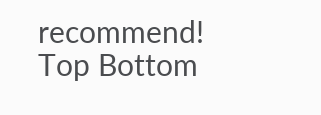recommend!
Top Bottom